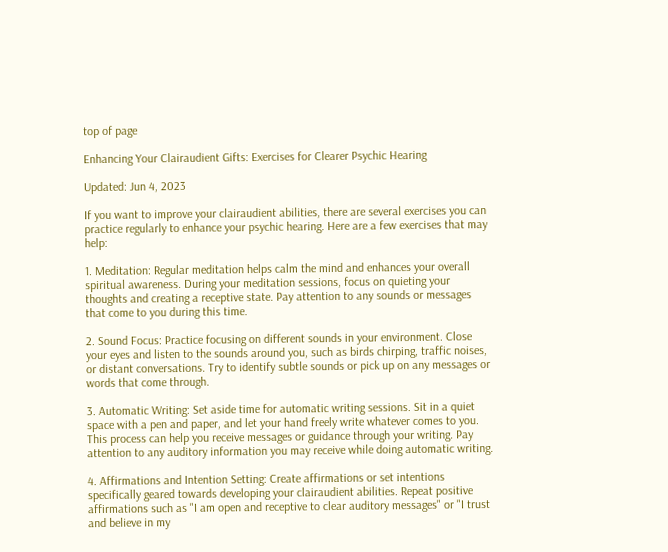top of page

Enhancing Your Clairaudient Gifts: Exercises for Clearer Psychic Hearing

Updated: Jun 4, 2023

If you want to improve your clairaudient abilities, there are several exercises you can practice regularly to enhance your psychic hearing. Here are a few exercises that may help:

1. Meditation: Regular meditation helps calm the mind and enhances your overall spiritual awareness. During your meditation sessions, focus on quieting your thoughts and creating a receptive state. Pay attention to any sounds or messages that come to you during this time.

2. Sound Focus: Practice focusing on different sounds in your environment. Close your eyes and listen to the sounds around you, such as birds chirping, traffic noises, or distant conversations. Try to identify subtle sounds or pick up on any messages or words that come through.

3. Automatic Writing: Set aside time for automatic writing sessions. Sit in a quiet space with a pen and paper, and let your hand freely write whatever comes to you. This process can help you receive messages or guidance through your writing. Pay attention to any auditory information you may receive while doing automatic writing.

4. Affirmations and Intention Setting: Create affirmations or set intentions specifically geared towards developing your clairaudient abilities. Repeat positive affirmations such as "I am open and receptive to clear auditory messages" or "I trust and believe in my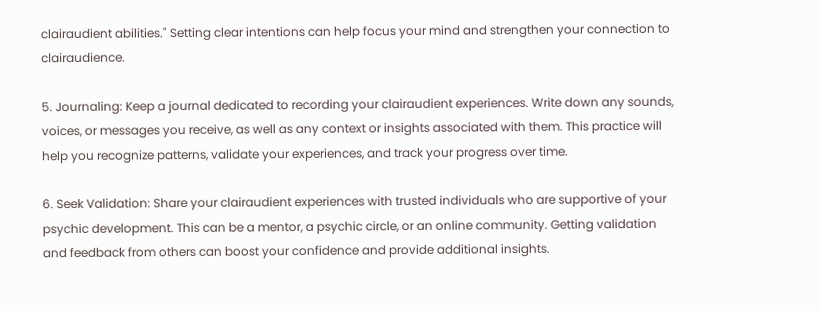clairaudient abilities." Setting clear intentions can help focus your mind and strengthen your connection to clairaudience.

5. Journaling: Keep a journal dedicated to recording your clairaudient experiences. Write down any sounds, voices, or messages you receive, as well as any context or insights associated with them. This practice will help you recognize patterns, validate your experiences, and track your progress over time.

6. Seek Validation: Share your clairaudient experiences with trusted individuals who are supportive of your psychic development. This can be a mentor, a psychic circle, or an online community. Getting validation and feedback from others can boost your confidence and provide additional insights.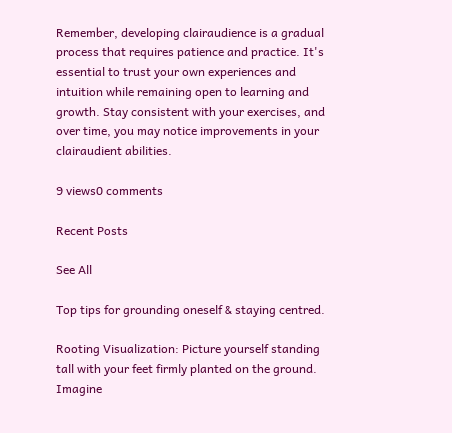Remember, developing clairaudience is a gradual process that requires patience and practice. It's essential to trust your own experiences and intuition while remaining open to learning and growth. Stay consistent with your exercises, and over time, you may notice improvements in your clairaudient abilities.

9 views0 comments

Recent Posts

See All

Top tips for grounding oneself & staying centred.

Rooting Visualization: Picture yourself standing tall with your feet firmly planted on the ground. Imagine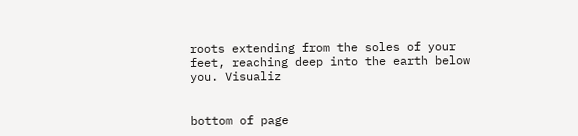roots extending from the soles of your feet, reaching deep into the earth below you. Visualiz


bottom of page